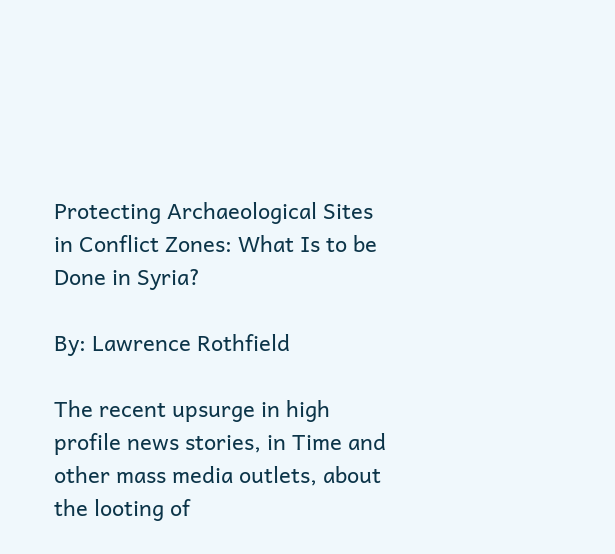Protecting Archaeological Sites in Conflict Zones: What Is to be Done in Syria?

By: Lawrence Rothfield

The recent upsurge in high profile news stories, in Time and other mass media outlets, about the looting of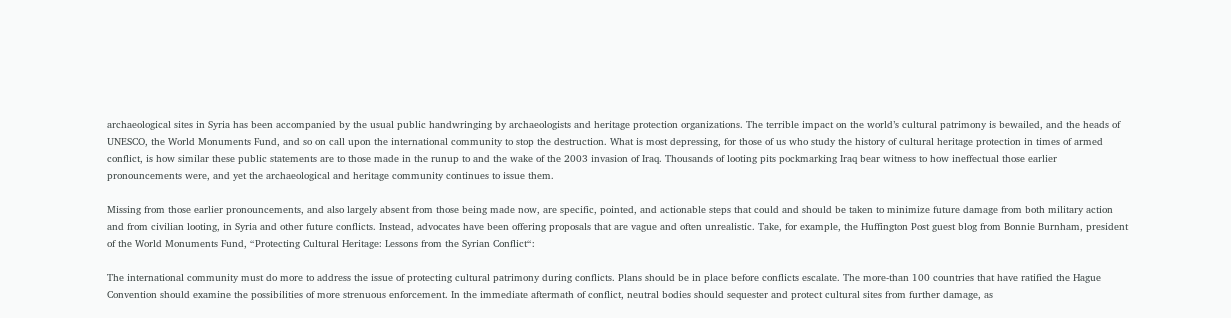archaeological sites in Syria has been accompanied by the usual public handwringing by archaeologists and heritage protection organizations. The terrible impact on the world’s cultural patrimony is bewailed, and the heads of UNESCO, the World Monuments Fund, and so on call upon the international community to stop the destruction. What is most depressing, for those of us who study the history of cultural heritage protection in times of armed conflict, is how similar these public statements are to those made in the runup to and the wake of the 2003 invasion of Iraq. Thousands of looting pits pockmarking Iraq bear witness to how ineffectual those earlier pronouncements were, and yet the archaeological and heritage community continues to issue them.

Missing from those earlier pronouncements, and also largely absent from those being made now, are specific, pointed, and actionable steps that could and should be taken to minimize future damage from both military action and from civilian looting, in Syria and other future conflicts. Instead, advocates have been offering proposals that are vague and often unrealistic. Take, for example, the Huffington Post guest blog from Bonnie Burnham, president of the World Monuments Fund, “Protecting Cultural Heritage: Lessons from the Syrian Conflict“:

The international community must do more to address the issue of protecting cultural patrimony during conflicts. Plans should be in place before conflicts escalate. The more-than 100 countries that have ratified the Hague Convention should examine the possibilities of more strenuous enforcement. In the immediate aftermath of conflict, neutral bodies should sequester and protect cultural sites from further damage, as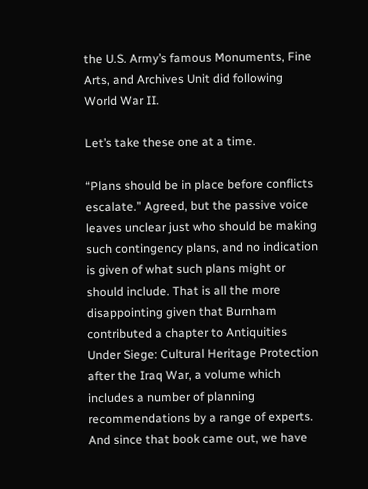the U.S. Army’s famous Monuments, Fine Arts, and Archives Unit did following World War II.

Let’s take these one at a time.

“Plans should be in place before conflicts escalate.” Agreed, but the passive voice leaves unclear just who should be making such contingency plans, and no indication is given of what such plans might or should include. That is all the more disappointing given that Burnham contributed a chapter to Antiquities Under Siege: Cultural Heritage Protection after the Iraq War, a volume which includes a number of planning recommendations by a range of experts. And since that book came out, we have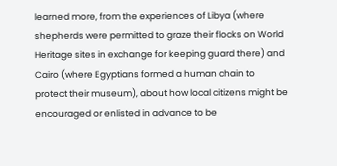learned more, from the experiences of Libya (where shepherds were permitted to graze their flocks on World Heritage sites in exchange for keeping guard there) and Cairo (where Egyptians formed a human chain to protect their museum), about how local citizens might be encouraged or enlisted in advance to be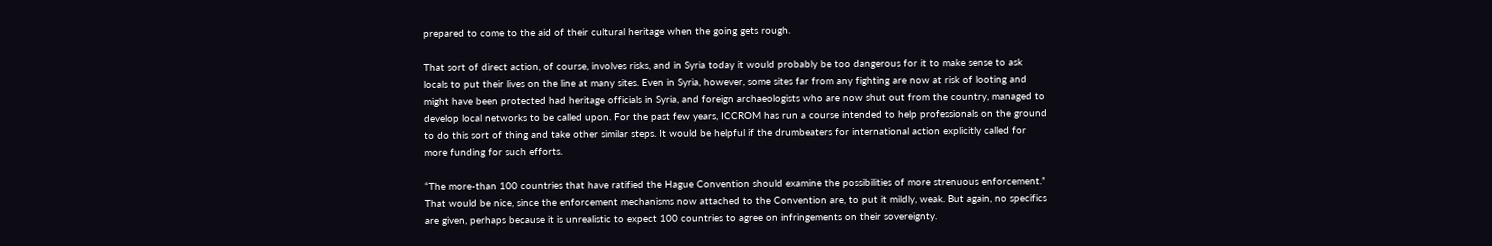prepared to come to the aid of their cultural heritage when the going gets rough.

That sort of direct action, of course, involves risks, and in Syria today it would probably be too dangerous for it to make sense to ask locals to put their lives on the line at many sites. Even in Syria, however, some sites far from any fighting are now at risk of looting and might have been protected had heritage officials in Syria, and foreign archaeologists who are now shut out from the country, managed to develop local networks to be called upon. For the past few years, ICCROM has run a course intended to help professionals on the ground to do this sort of thing and take other similar steps. It would be helpful if the drumbeaters for international action explicitly called for more funding for such efforts.

“The more-than 100 countries that have ratified the Hague Convention should examine the possibilities of more strenuous enforcement.” That would be nice, since the enforcement mechanisms now attached to the Convention are, to put it mildly, weak. But again, no specifics are given, perhaps because it is unrealistic to expect 100 countries to agree on infringements on their sovereignty.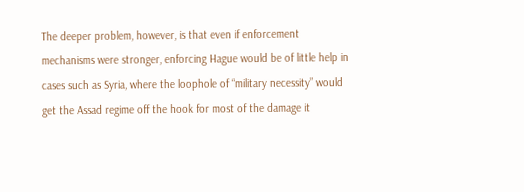The deeper problem, however, is that even if enforcement mechanisms were stronger, enforcing Hague would be of little help in cases such as Syria, where the loophole of “military necessity” would get the Assad regime off the hook for most of the damage it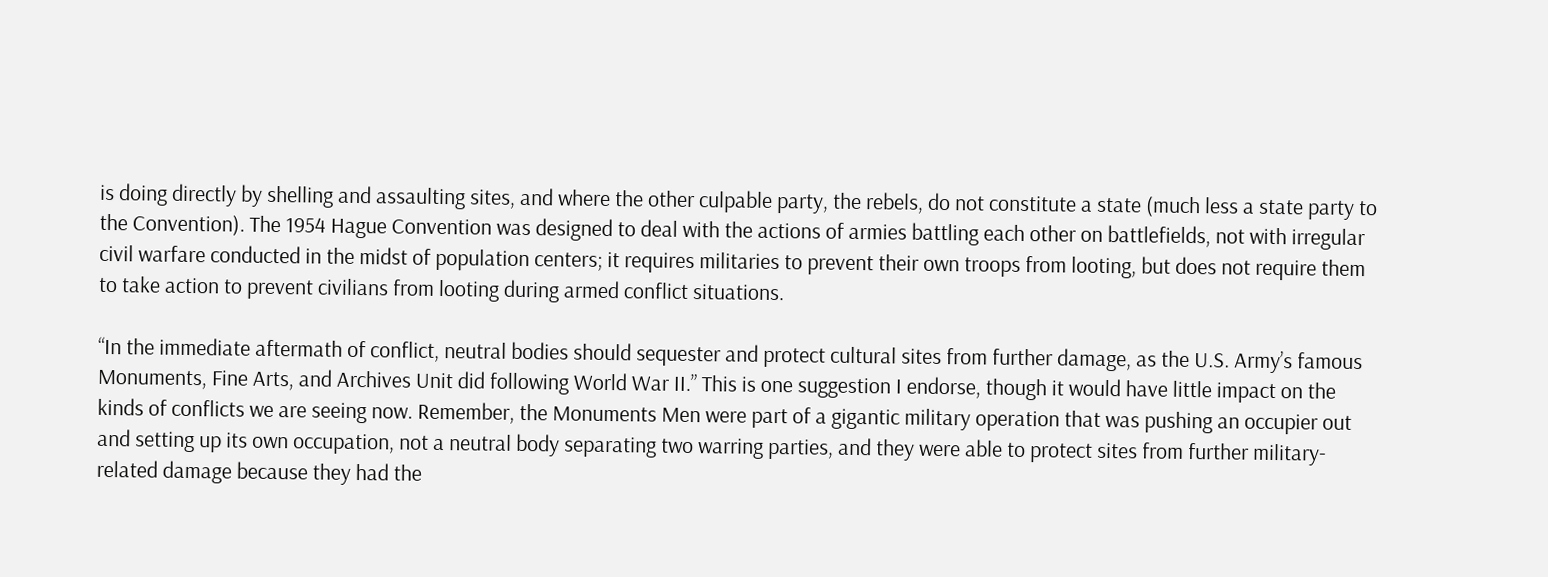is doing directly by shelling and assaulting sites, and where the other culpable party, the rebels, do not constitute a state (much less a state party to the Convention). The 1954 Hague Convention was designed to deal with the actions of armies battling each other on battlefields, not with irregular civil warfare conducted in the midst of population centers; it requires militaries to prevent their own troops from looting, but does not require them to take action to prevent civilians from looting during armed conflict situations.

“In the immediate aftermath of conflict, neutral bodies should sequester and protect cultural sites from further damage, as the U.S. Army’s famous Monuments, Fine Arts, and Archives Unit did following World War II.” This is one suggestion I endorse, though it would have little impact on the kinds of conflicts we are seeing now. Remember, the Monuments Men were part of a gigantic military operation that was pushing an occupier out and setting up its own occupation, not a neutral body separating two warring parties, and they were able to protect sites from further military-related damage because they had the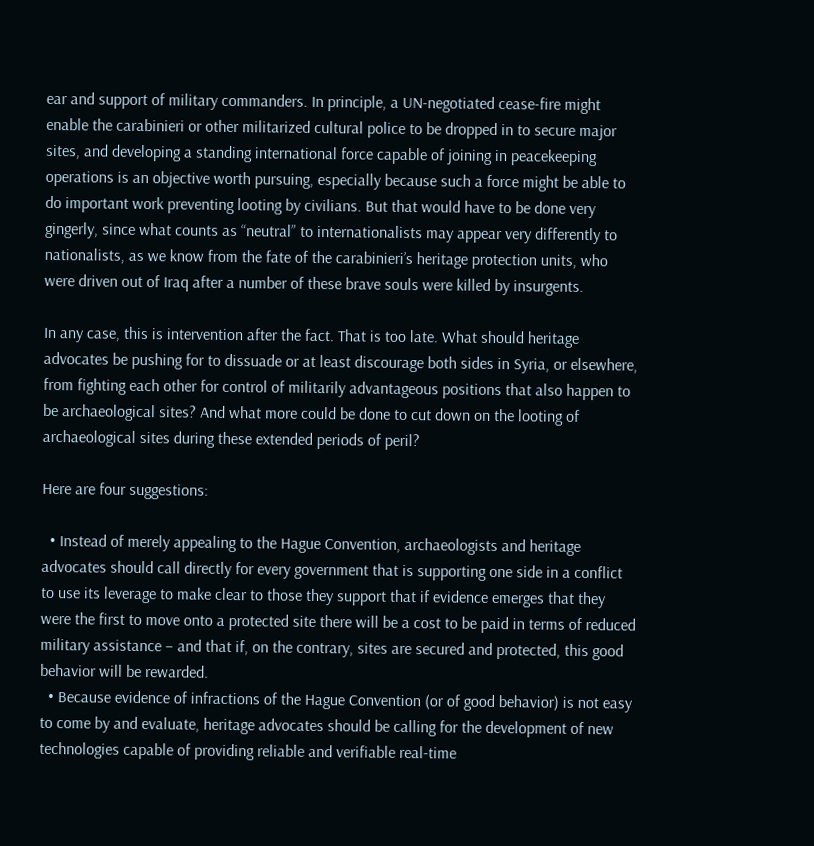ear and support of military commanders. In principle, a UN-negotiated cease-fire might enable the carabinieri or other militarized cultural police to be dropped in to secure major sites, and developing a standing international force capable of joining in peacekeeping operations is an objective worth pursuing, especially because such a force might be able to do important work preventing looting by civilians. But that would have to be done very gingerly, since what counts as “neutral” to internationalists may appear very differently to nationalists, as we know from the fate of the carabinieri’s heritage protection units, who were driven out of Iraq after a number of these brave souls were killed by insurgents.

In any case, this is intervention after the fact. That is too late. What should heritage advocates be pushing for to dissuade or at least discourage both sides in Syria, or elsewhere, from fighting each other for control of militarily advantageous positions that also happen to be archaeological sites? And what more could be done to cut down on the looting of archaeological sites during these extended periods of peril?

Here are four suggestions:

  • Instead of merely appealing to the Hague Convention, archaeologists and heritage advocates should call directly for every government that is supporting one side in a conflict to use its leverage to make clear to those they support that if evidence emerges that they were the first to move onto a protected site there will be a cost to be paid in terms of reduced military assistance – and that if, on the contrary, sites are secured and protected, this good behavior will be rewarded.
  • Because evidence of infractions of the Hague Convention (or of good behavior) is not easy to come by and evaluate, heritage advocates should be calling for the development of new technologies capable of providing reliable and verifiable real-time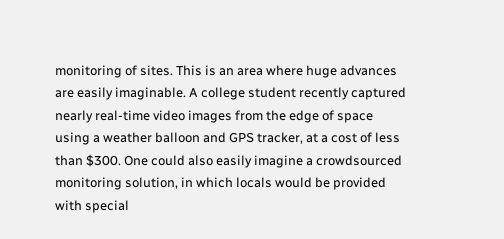monitoring of sites. This is an area where huge advances are easily imaginable. A college student recently captured nearly real-time video images from the edge of space using a weather balloon and GPS tracker, at a cost of less than $300. One could also easily imagine a crowdsourced monitoring solution, in which locals would be provided with special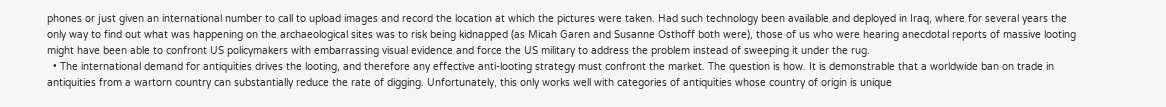phones or just given an international number to call to upload images and record the location at which the pictures were taken. Had such technology been available and deployed in Iraq, where for several years the only way to find out what was happening on the archaeological sites was to risk being kidnapped (as Micah Garen and Susanne Osthoff both were), those of us who were hearing anecdotal reports of massive looting might have been able to confront US policymakers with embarrassing visual evidence and force the US military to address the problem instead of sweeping it under the rug.
  • The international demand for antiquities drives the looting, and therefore any effective anti-looting strategy must confront the market. The question is how. It is demonstrable that a worldwide ban on trade in antiquities from a wartorn country can substantially reduce the rate of digging. Unfortunately, this only works well with categories of antiquities whose country of origin is unique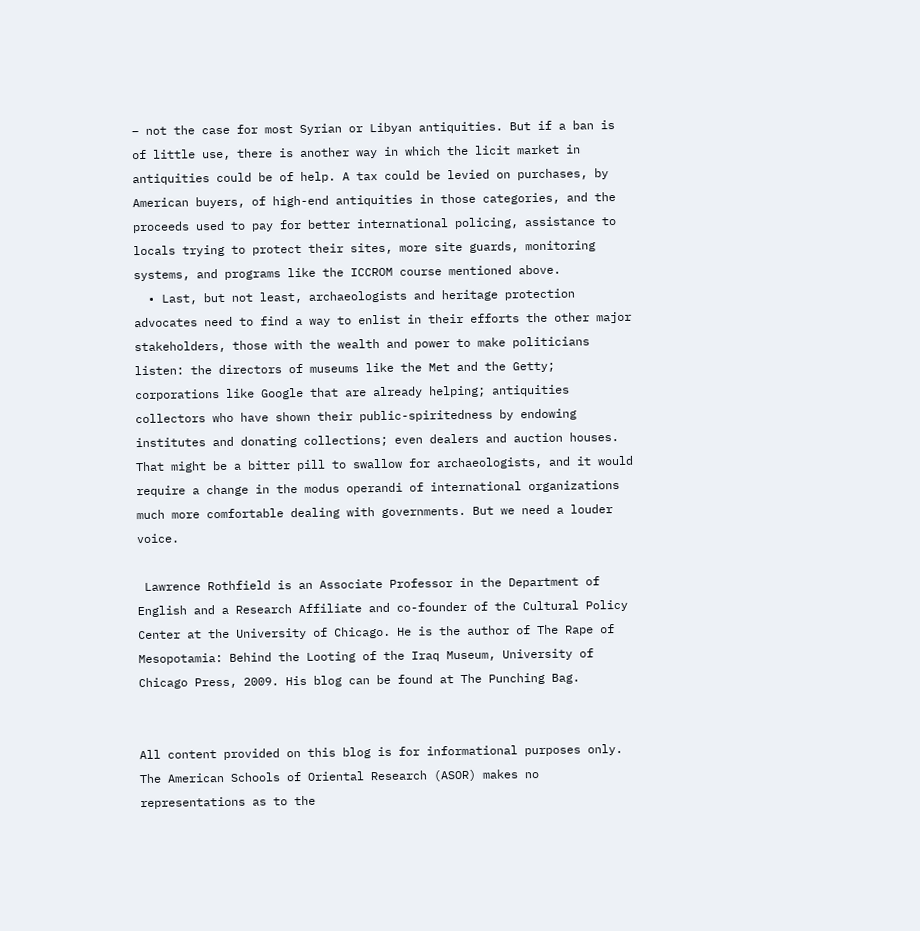– not the case for most Syrian or Libyan antiquities. But if a ban is of little use, there is another way in which the licit market in antiquities could be of help. A tax could be levied on purchases, by American buyers, of high-end antiquities in those categories, and the proceeds used to pay for better international policing, assistance to locals trying to protect their sites, more site guards, monitoring systems, and programs like the ICCROM course mentioned above.
  • Last, but not least, archaeologists and heritage protection advocates need to find a way to enlist in their efforts the other major stakeholders, those with the wealth and power to make politicians listen: the directors of museums like the Met and the Getty; corporations like Google that are already helping; antiquities collectors who have shown their public-spiritedness by endowing institutes and donating collections; even dealers and auction houses. That might be a bitter pill to swallow for archaeologists, and it would require a change in the modus operandi of international organizations much more comfortable dealing with governments. But we need a louder voice.

 Lawrence Rothfield is an Associate Professor in the Department of English and a Research Affiliate and co-founder of the Cultural Policy Center at the University of Chicago. He is the author of The Rape of Mesopotamia: Behind the Looting of the Iraq Museum, University of Chicago Press, 2009. His blog can be found at The Punching Bag.


All content provided on this blog is for informational purposes only. The American Schools of Oriental Research (ASOR) makes no representations as to the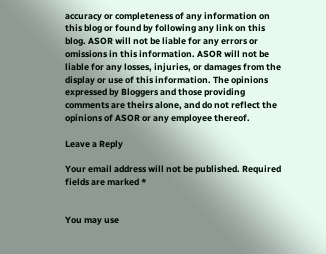accuracy or completeness of any information on this blog or found by following any link on this blog. ASOR will not be liable for any errors or omissions in this information. ASOR will not be liable for any losses, injuries, or damages from the display or use of this information. The opinions expressed by Bloggers and those providing comments are theirs alone, and do not reflect the opinions of ASOR or any employee thereof.

Leave a Reply

Your email address will not be published. Required fields are marked *


You may use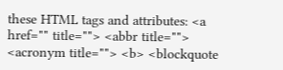these HTML tags and attributes: <a href="" title=""> <abbr title=""> <acronym title=""> <b> <blockquote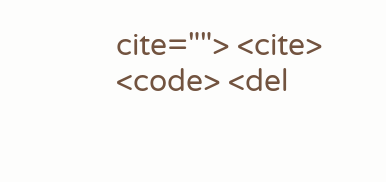cite=""> <cite> <code> <del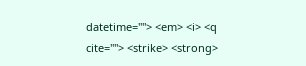datetime=""> <em> <i> <q cite=""> <strike> <strong>